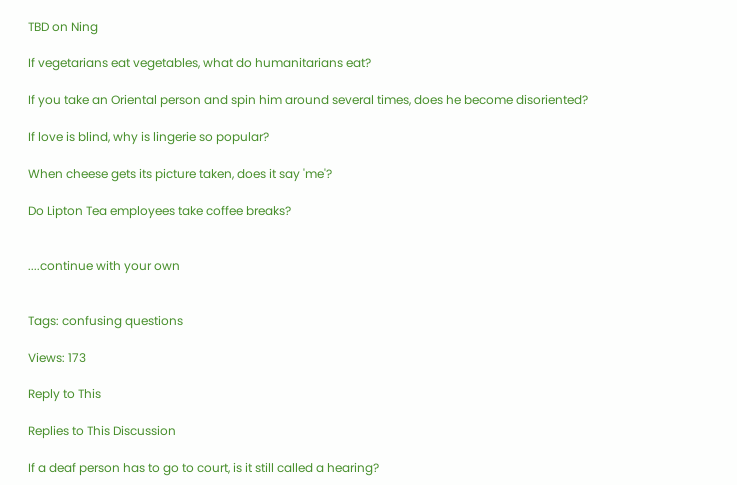TBD on Ning

If vegetarians eat vegetables, what do humanitarians eat?

If you take an Oriental person and spin him around several times, does he become disoriented?

If love is blind, why is lingerie so popular?

When cheese gets its picture taken, does it say 'me'?

Do Lipton Tea employees take coffee breaks?


....continue with your own


Tags: confusing questions

Views: 173

Reply to This

Replies to This Discussion

If a deaf person has to go to court, is it still called a hearing?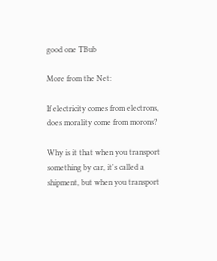good one TBub

More from the Net:

If electricity comes from electrons, does morality come from morons?

Why is it that when you transport something by car, it's called a shipment, but when you transport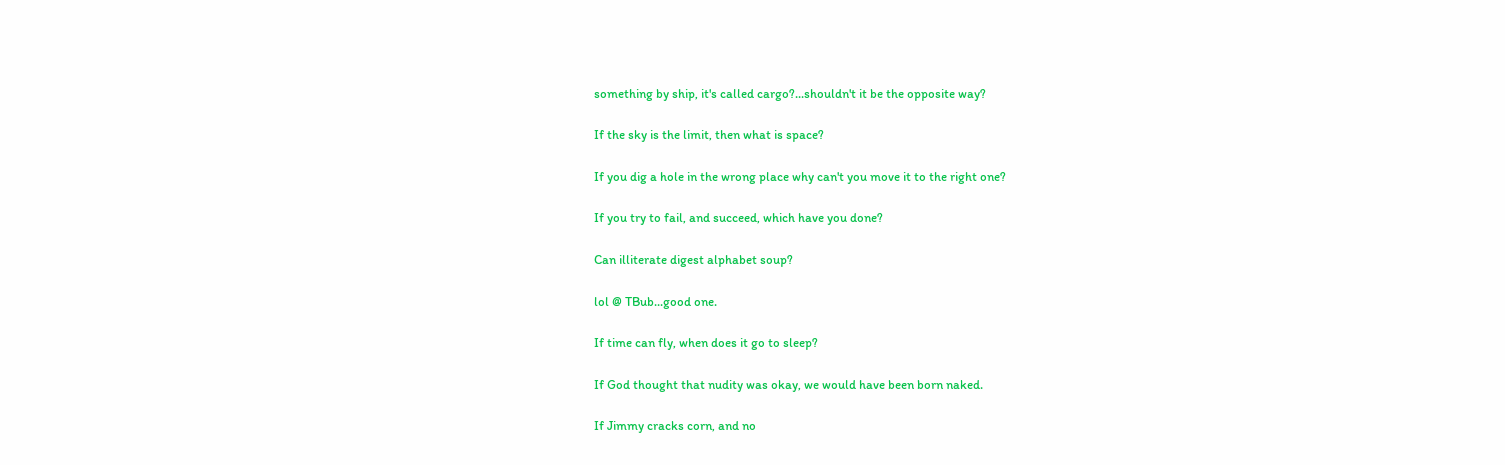something by ship, it's called cargo?...shouldn't it be the opposite way?

If the sky is the limit, then what is space?

If you dig a hole in the wrong place why can't you move it to the right one?

If you try to fail, and succeed, which have you done?

Can illiterate digest alphabet soup?

lol @ TBub...good one.

If time can fly, when does it go to sleep?

If God thought that nudity was okay, we would have been born naked.

If Jimmy cracks corn, and no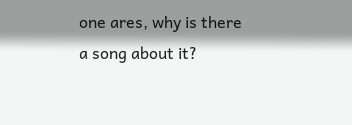one ares, why is there a song about it?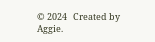© 2024   Created by Aggie.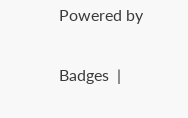Powered by

Badges  |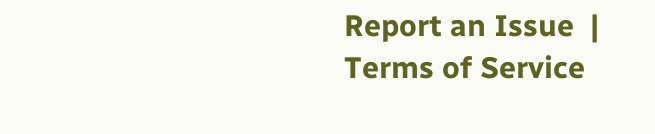Report an Issue  |  Terms of Service